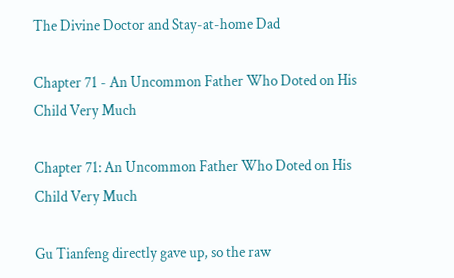The Divine Doctor and Stay-at-home Dad

Chapter 71 - An Uncommon Father Who Doted on His Child Very Much

Chapter 71: An Uncommon Father Who Doted on His Child Very Much

Gu Tianfeng directly gave up, so the raw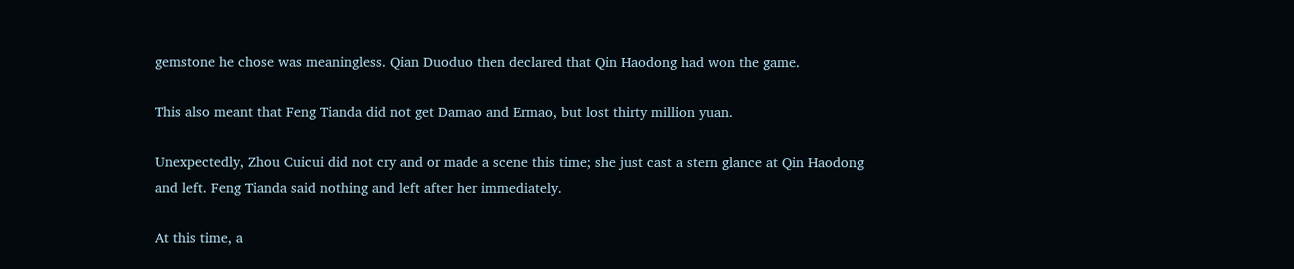gemstone he chose was meaningless. Qian Duoduo then declared that Qin Haodong had won the game.

This also meant that Feng Tianda did not get Damao and Ermao, but lost thirty million yuan.

Unexpectedly, Zhou Cuicui did not cry and or made a scene this time; she just cast a stern glance at Qin Haodong and left. Feng Tianda said nothing and left after her immediately.

At this time, a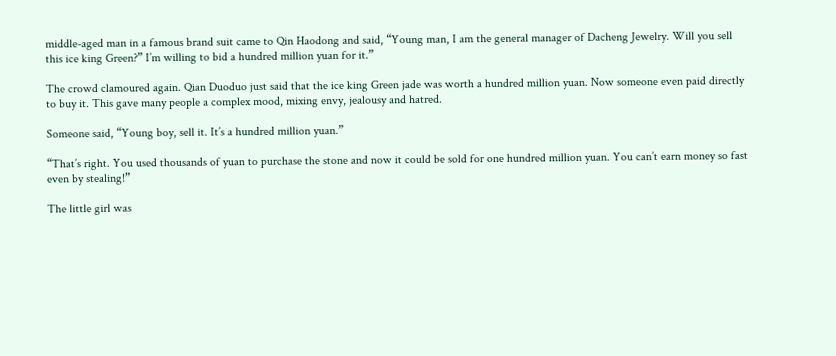middle-aged man in a famous brand suit came to Qin Haodong and said, “Young man, I am the general manager of Dacheng Jewelry. Will you sell this ice king Green?” I’m willing to bid a hundred million yuan for it.”

The crowd clamoured again. Qian Duoduo just said that the ice king Green jade was worth a hundred million yuan. Now someone even paid directly to buy it. This gave many people a complex mood, mixing envy, jealousy and hatred.

Someone said, “Young boy, sell it. It’s a hundred million yuan.”

“That’s right. You used thousands of yuan to purchase the stone and now it could be sold for one hundred million yuan. You can’t earn money so fast even by stealing!”

The little girl was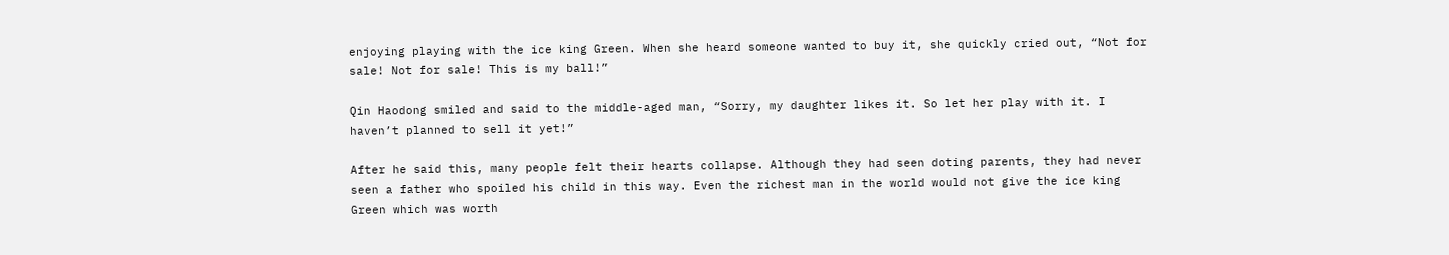enjoying playing with the ice king Green. When she heard someone wanted to buy it, she quickly cried out, “Not for sale! Not for sale! This is my ball!”

Qin Haodong smiled and said to the middle-aged man, “Sorry, my daughter likes it. So let her play with it. I haven’t planned to sell it yet!”

After he said this, many people felt their hearts collapse. Although they had seen doting parents, they had never seen a father who spoiled his child in this way. Even the richest man in the world would not give the ice king Green which was worth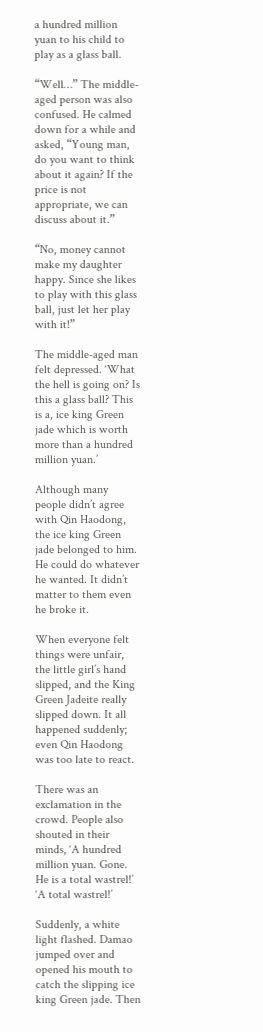a hundred million yuan to his child to play as a glass ball.

“Well…” The middle-aged person was also confused. He calmed down for a while and asked, “Young man, do you want to think about it again? If the price is not appropriate, we can discuss about it.”

“No, money cannot make my daughter happy. Since she likes to play with this glass ball, just let her play with it!”

The middle-aged man felt depressed. ‘What the hell is going on? Is this a glass ball? This is a, ice king Green jade which is worth more than a hundred million yuan.’

Although many people didn’t agree with Qin Haodong, the ice king Green jade belonged to him. He could do whatever he wanted. It didn’t matter to them even he broke it.

When everyone felt things were unfair, the little girl’s hand slipped, and the King Green Jadeite really slipped down. It all happened suddenly; even Qin Haodong was too late to react.

There was an exclamation in the crowd. People also shouted in their minds, ‘A hundred million yuan. Gone. He is a total wastrel!’ ‘A total wastrel!’

Suddenly, a white light flashed. Damao jumped over and opened his mouth to catch the slipping ice king Green jade. Then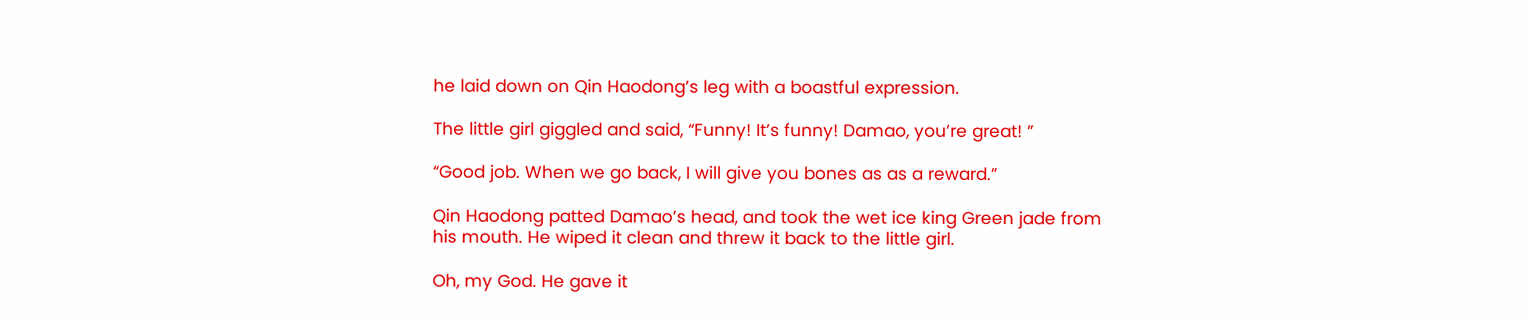he laid down on Qin Haodong’s leg with a boastful expression.

The little girl giggled and said, “Funny! It’s funny! Damao, you’re great! ”

“Good job. When we go back, I will give you bones as as a reward.”

Qin Haodong patted Damao’s head, and took the wet ice king Green jade from his mouth. He wiped it clean and threw it back to the little girl.

Oh, my God. He gave it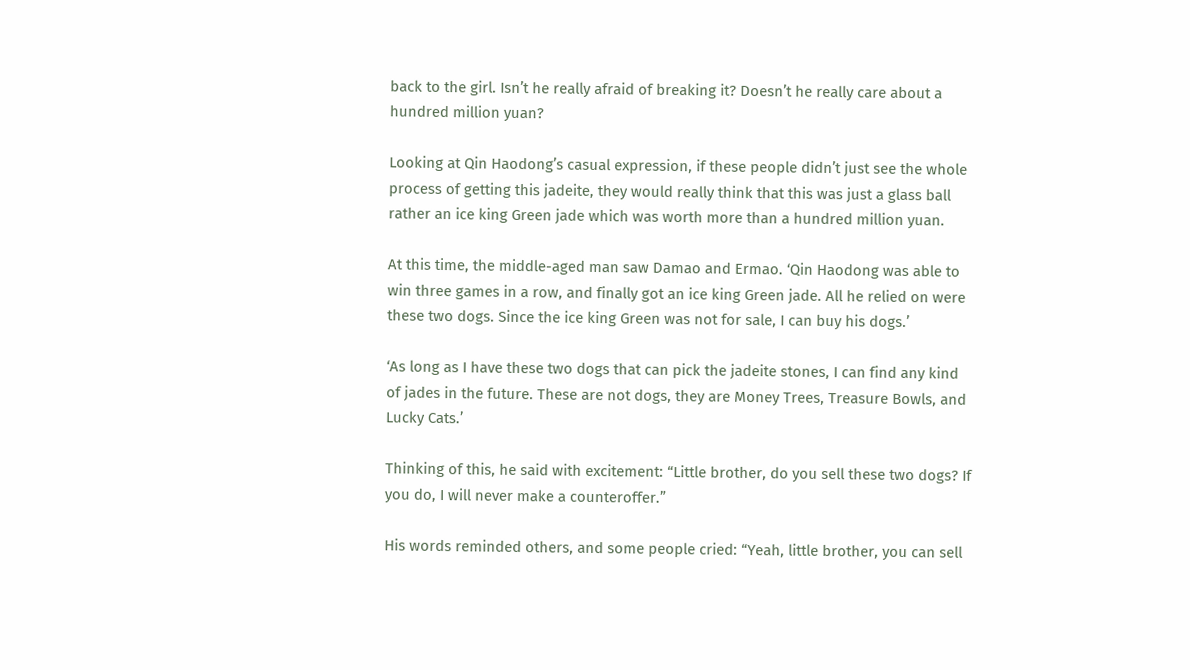back to the girl. Isn’t he really afraid of breaking it? Doesn’t he really care about a hundred million yuan?

Looking at Qin Haodong’s casual expression, if these people didn’t just see the whole process of getting this jadeite, they would really think that this was just a glass ball rather an ice king Green jade which was worth more than a hundred million yuan.

At this time, the middle-aged man saw Damao and Ermao. ‘Qin Haodong was able to win three games in a row, and finally got an ice king Green jade. All he relied on were these two dogs. Since the ice king Green was not for sale, I can buy his dogs.’

‘As long as I have these two dogs that can pick the jadeite stones, I can find any kind of jades in the future. These are not dogs, they are Money Trees, Treasure Bowls, and Lucky Cats.’

Thinking of this, he said with excitement: “Little brother, do you sell these two dogs? If you do, I will never make a counteroffer.”

His words reminded others, and some people cried: “Yeah, little brother, you can sell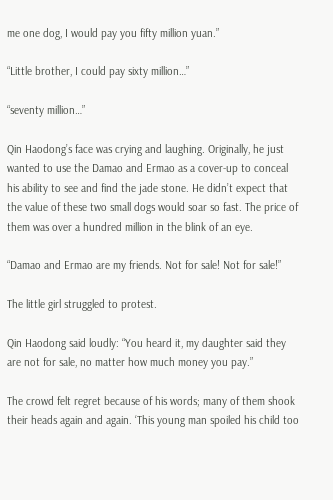me one dog, I would pay you fifty million yuan.”

“Little brother, I could pay sixty million…”

“seventy million…”

Qin Haodong’s face was crying and laughing. Originally, he just wanted to use the Damao and Ermao as a cover-up to conceal his ability to see and find the jade stone. He didn’t expect that the value of these two small dogs would soar so fast. The price of them was over a hundred million in the blink of an eye.

“Damao and Ermao are my friends. Not for sale! Not for sale!”

The little girl struggled to protest.

Qin Haodong said loudly: “You heard it, my daughter said they are not for sale, no matter how much money you pay.”

The crowd felt regret because of his words; many of them shook their heads again and again. ‘This young man spoiled his child too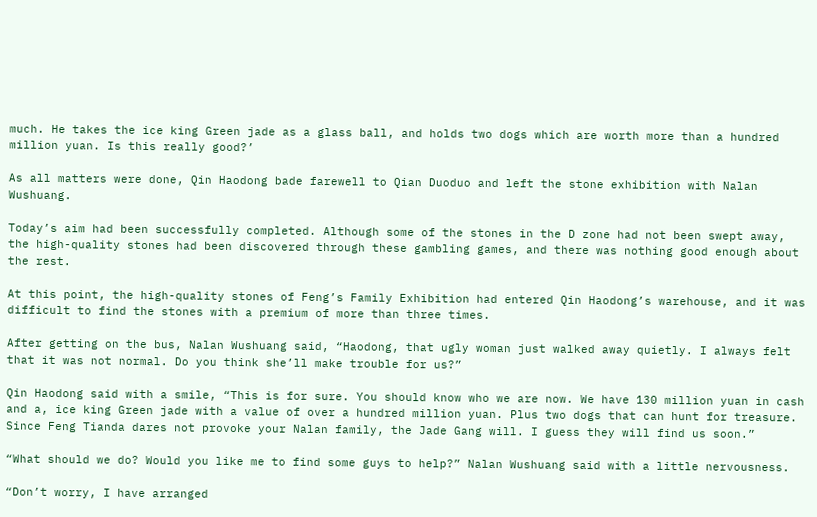much. He takes the ice king Green jade as a glass ball, and holds two dogs which are worth more than a hundred million yuan. Is this really good?’

As all matters were done, Qin Haodong bade farewell to Qian Duoduo and left the stone exhibition with Nalan Wushuang.

Today’s aim had been successfully completed. Although some of the stones in the D zone had not been swept away, the high-quality stones had been discovered through these gambling games, and there was nothing good enough about the rest.

At this point, the high-quality stones of Feng’s Family Exhibition had entered Qin Haodong’s warehouse, and it was difficult to find the stones with a premium of more than three times.

After getting on the bus, Nalan Wushuang said, “Haodong, that ugly woman just walked away quietly. I always felt that it was not normal. Do you think she’ll make trouble for us?”

Qin Haodong said with a smile, “This is for sure. You should know who we are now. We have 130 million yuan in cash and a, ice king Green jade with a value of over a hundred million yuan. Plus two dogs that can hunt for treasure. Since Feng Tianda dares not provoke your Nalan family, the Jade Gang will. I guess they will find us soon.”

“What should we do? Would you like me to find some guys to help?” Nalan Wushuang said with a little nervousness.

“Don’t worry, I have arranged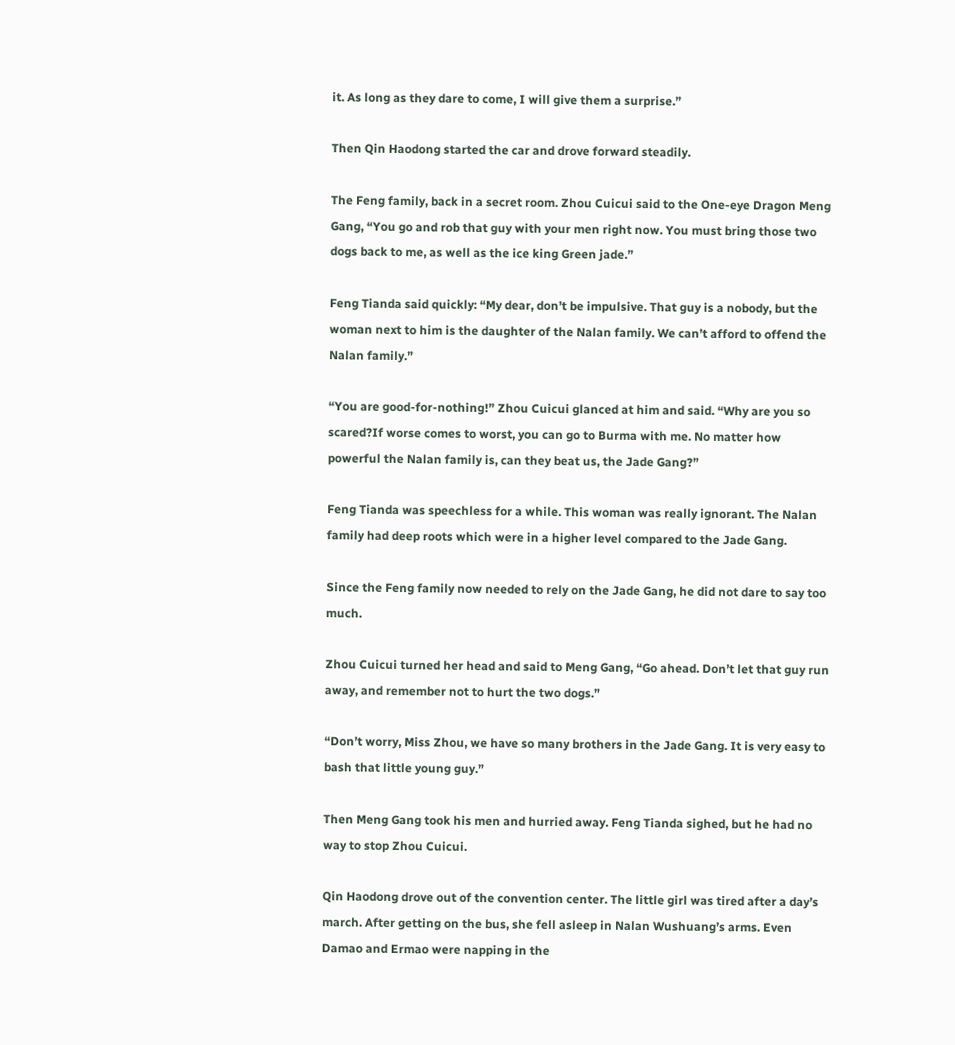it. As long as they dare to come, I will give them a surprise.”

Then Qin Haodong started the car and drove forward steadily.

The Feng family, back in a secret room. Zhou Cuicui said to the One-eye Dragon Meng Gang, “You go and rob that guy with your men right now. You must bring those two dogs back to me, as well as the ice king Green jade.”

Feng Tianda said quickly: “My dear, don’t be impulsive. That guy is a nobody, but the woman next to him is the daughter of the Nalan family. We can’t afford to offend the Nalan family.”

“You are good-for-nothing!” Zhou Cuicui glanced at him and said. “Why are you so scared?If worse comes to worst, you can go to Burma with me. No matter how powerful the Nalan family is, can they beat us, the Jade Gang?”

Feng Tianda was speechless for a while. This woman was really ignorant. The Nalan family had deep roots which were in a higher level compared to the Jade Gang.

Since the Feng family now needed to rely on the Jade Gang, he did not dare to say too much.

Zhou Cuicui turned her head and said to Meng Gang, “Go ahead. Don’t let that guy run away, and remember not to hurt the two dogs.”

“Don’t worry, Miss Zhou, we have so many brothers in the Jade Gang. It is very easy to bash that little young guy.”

Then Meng Gang took his men and hurried away. Feng Tianda sighed, but he had no way to stop Zhou Cuicui.

Qin Haodong drove out of the convention center. The little girl was tired after a day’s march. After getting on the bus, she fell asleep in Nalan Wushuang’s arms. Even Damao and Ermao were napping in the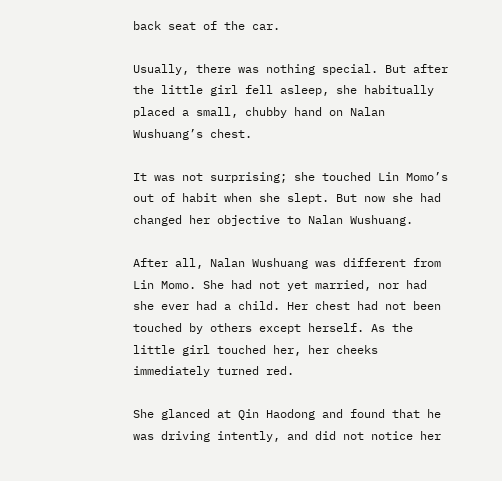back seat of the car.

Usually, there was nothing special. But after the little girl fell asleep, she habitually placed a small, chubby hand on Nalan Wushuang’s chest.

It was not surprising; she touched Lin Momo’s out of habit when she slept. But now she had changed her objective to Nalan Wushuang.

After all, Nalan Wushuang was different from Lin Momo. She had not yet married, nor had she ever had a child. Her chest had not been touched by others except herself. As the little girl touched her, her cheeks immediately turned red.

She glanced at Qin Haodong and found that he was driving intently, and did not notice her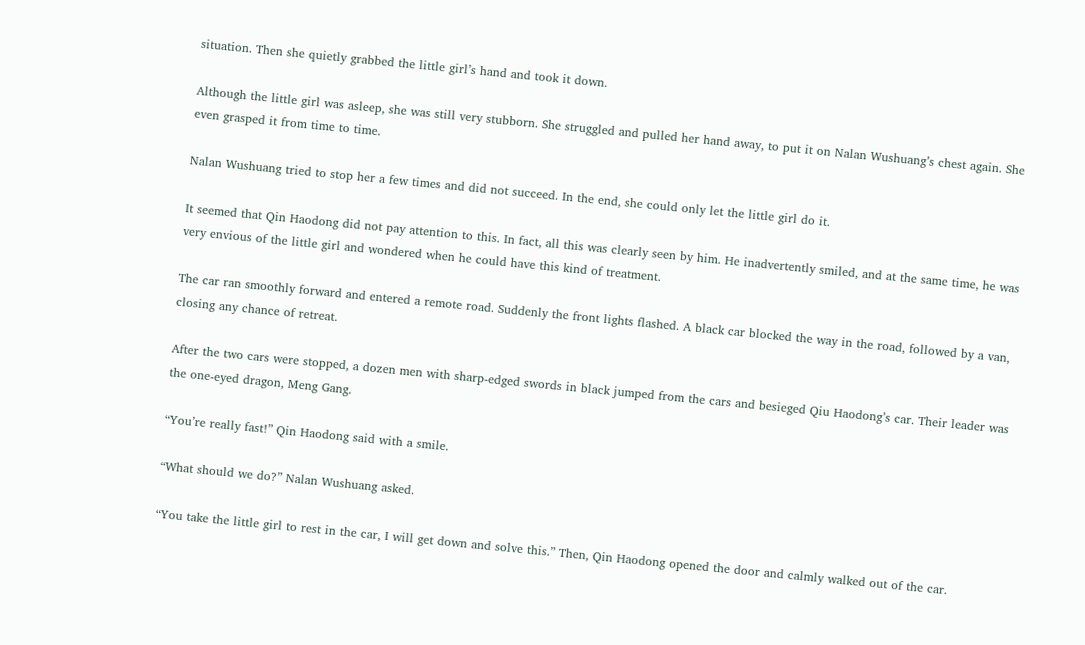situation. Then she quietly grabbed the little girl’s hand and took it down.

Although the little girl was asleep, she was still very stubborn. She struggled and pulled her hand away, to put it on Nalan Wushuang’s chest again. She even grasped it from time to time.

Nalan Wushuang tried to stop her a few times and did not succeed. In the end, she could only let the little girl do it.

It seemed that Qin Haodong did not pay attention to this. In fact, all this was clearly seen by him. He inadvertently smiled, and at the same time, he was very envious of the little girl and wondered when he could have this kind of treatment.

The car ran smoothly forward and entered a remote road. Suddenly the front lights flashed. A black car blocked the way in the road, followed by a van, closing any chance of retreat.

After the two cars were stopped, a dozen men with sharp-edged swords in black jumped from the cars and besieged Qiu Haodong’s car. Their leader was the one-eyed dragon, Meng Gang.

“You’re really fast!” Qin Haodong said with a smile.

“What should we do?” Nalan Wushuang asked.

“You take the little girl to rest in the car, I will get down and solve this.” Then, Qin Haodong opened the door and calmly walked out of the car.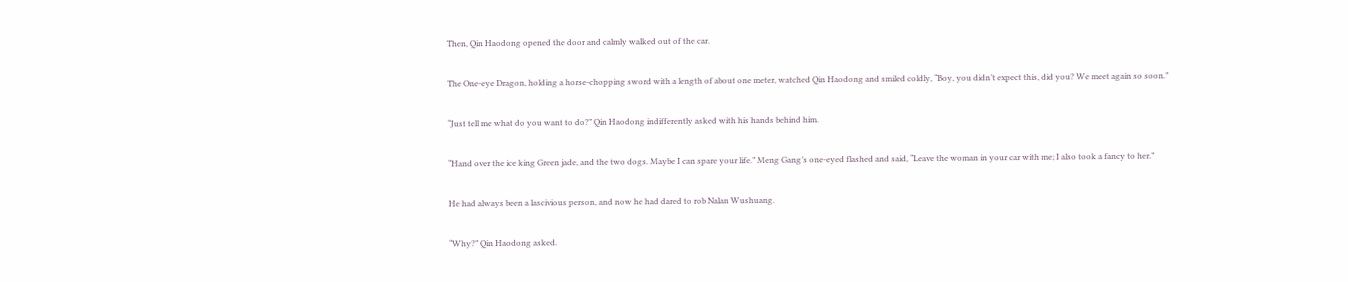Then, Qin Haodong opened the door and calmly walked out of the car.

The One-eye Dragon, holding a horse-chopping sword with a length of about one meter, watched Qin Haodong and smiled coldly, “Boy, you didn’t expect this, did you? We meet again so soon.”

“Just tell me what do you want to do?” Qin Haodong indifferently asked with his hands behind him.

“Hand over the ice king Green jade, and the two dogs. Maybe I can spare your life.” Meng Gang’s one-eyed flashed and said, “Leave the woman in your car with me; I also took a fancy to her.”

He had always been a lascivious person, and now he had dared to rob Nalan Wushuang.

“Why?” Qin Haodong asked.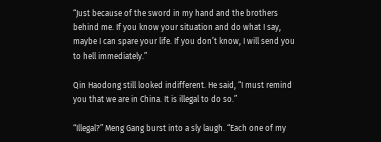“Just because of the sword in my hand and the brothers behind me. If you know your situation and do what I say, maybe I can spare your life. If you don’t know, I will send you to hell immediately.”

Qin Haodong still looked indifferent. He said, “I must remind you that we are in China. It is illegal to do so.”

“Illegal?” Meng Gang burst into a sly laugh. “Each one of my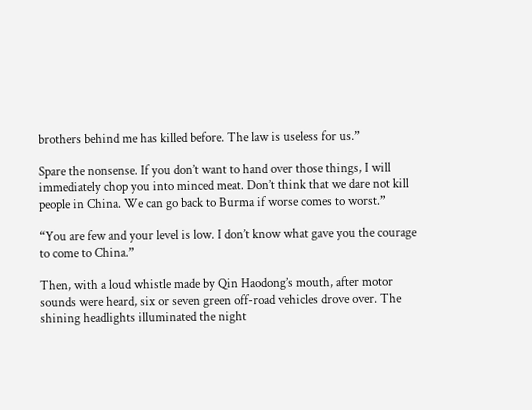brothers behind me has killed before. The law is useless for us.”

Spare the nonsense. If you don’t want to hand over those things, I will immediately chop you into minced meat. Don’t think that we dare not kill people in China. We can go back to Burma if worse comes to worst.”

“You are few and your level is low. I don’t know what gave you the courage to come to China.”

Then, with a loud whistle made by Qin Haodong’s mouth, after motor sounds were heard, six or seven green off-road vehicles drove over. The shining headlights illuminated the night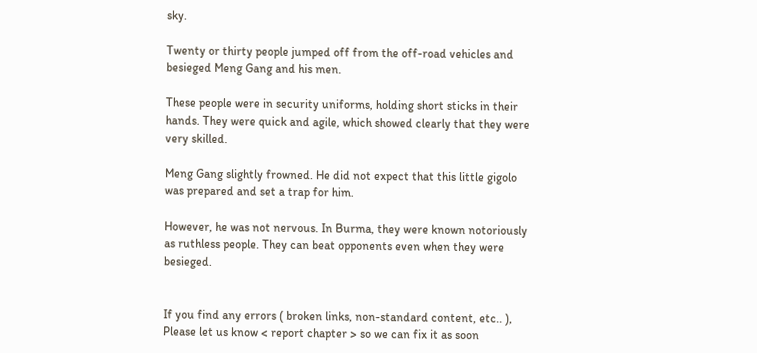sky.

Twenty or thirty people jumped off from the off-road vehicles and besieged Meng Gang and his men.

These people were in security uniforms, holding short sticks in their hands. They were quick and agile, which showed clearly that they were very skilled.

Meng Gang slightly frowned. He did not expect that this little gigolo was prepared and set a trap for him.

However, he was not nervous. In Burma, they were known notoriously as ruthless people. They can beat opponents even when they were besieged.


If you find any errors ( broken links, non-standard content, etc.. ), Please let us know < report chapter > so we can fix it as soon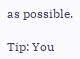as possible.

Tip: You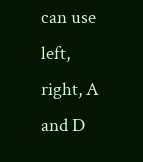can use left, right, A and D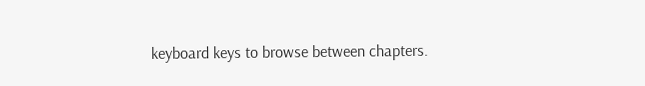keyboard keys to browse between chapters.